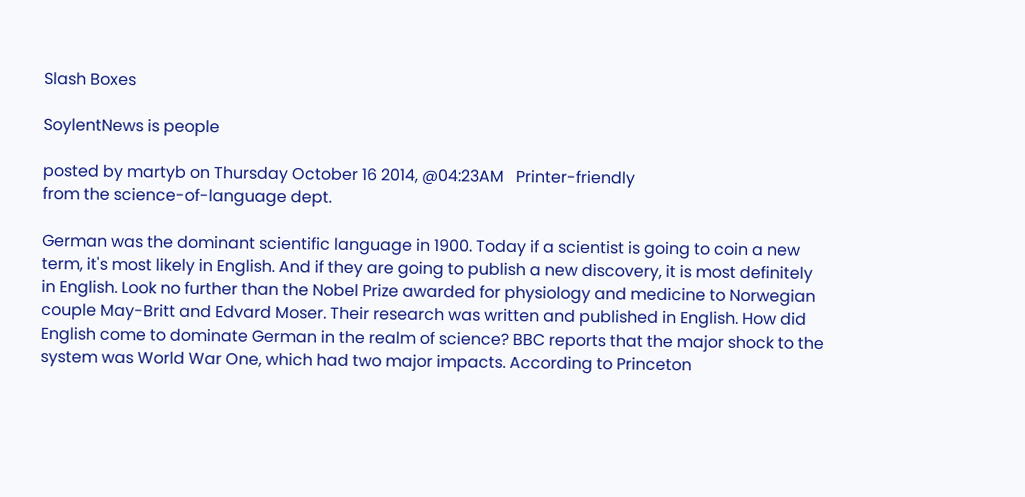Slash Boxes

SoylentNews is people

posted by martyb on Thursday October 16 2014, @04:23AM   Printer-friendly
from the science-of-language dept.

German was the dominant scientific language in 1900. Today if a scientist is going to coin a new term, it's most likely in English. And if they are going to publish a new discovery, it is most definitely in English. Look no further than the Nobel Prize awarded for physiology and medicine to Norwegian couple May-Britt and Edvard Moser. Their research was written and published in English. How did English come to dominate German in the realm of science? BBC reports that the major shock to the system was World War One, which had two major impacts. According to Princeton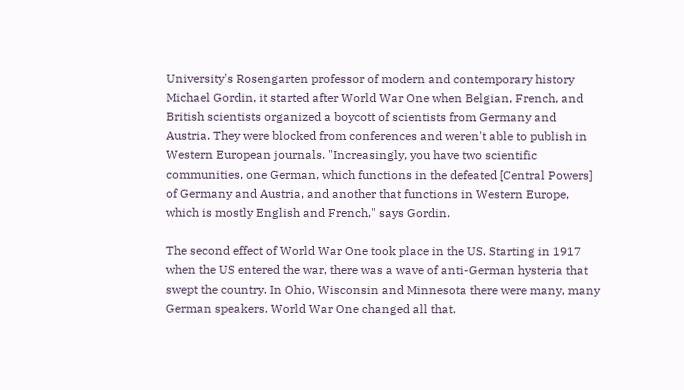University's Rosengarten professor of modern and contemporary history Michael Gordin, it started after World War One when Belgian, French, and British scientists organized a boycott of scientists from Germany and Austria. They were blocked from conferences and weren't able to publish in Western European journals. "Increasingly, you have two scientific communities, one German, which functions in the defeated [Central Powers] of Germany and Austria, and another that functions in Western Europe, which is mostly English and French," says Gordin.

The second effect of World War One took place in the US. Starting in 1917 when the US entered the war, there was a wave of anti-German hysteria that swept the country. In Ohio, Wisconsin and Minnesota there were many, many German speakers. World War One changed all that.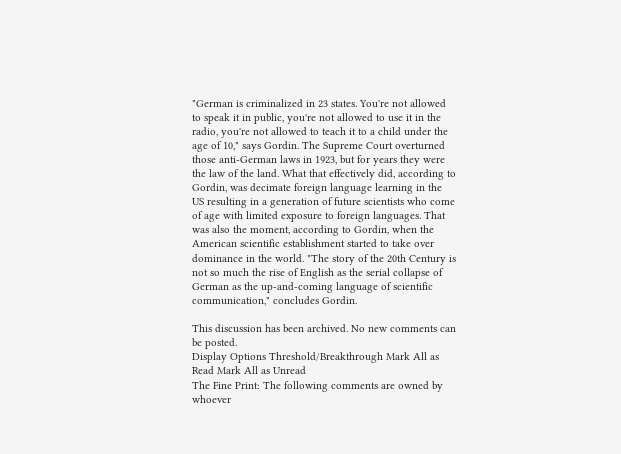"German is criminalized in 23 states. You're not allowed to speak it in public, you're not allowed to use it in the radio, you're not allowed to teach it to a child under the age of 10," says Gordin. The Supreme Court overturned those anti-German laws in 1923, but for years they were the law of the land. What that effectively did, according to Gordin, was decimate foreign language learning in the US resulting in a generation of future scientists who come of age with limited exposure to foreign languages. That was also the moment, according to Gordin, when the American scientific establishment started to take over dominance in the world. "The story of the 20th Century is not so much the rise of English as the serial collapse of German as the up-and-coming language of scientific communication," concludes Gordin.

This discussion has been archived. No new comments can be posted.
Display Options Threshold/Breakthrough Mark All as Read Mark All as Unread
The Fine Print: The following comments are owned by whoever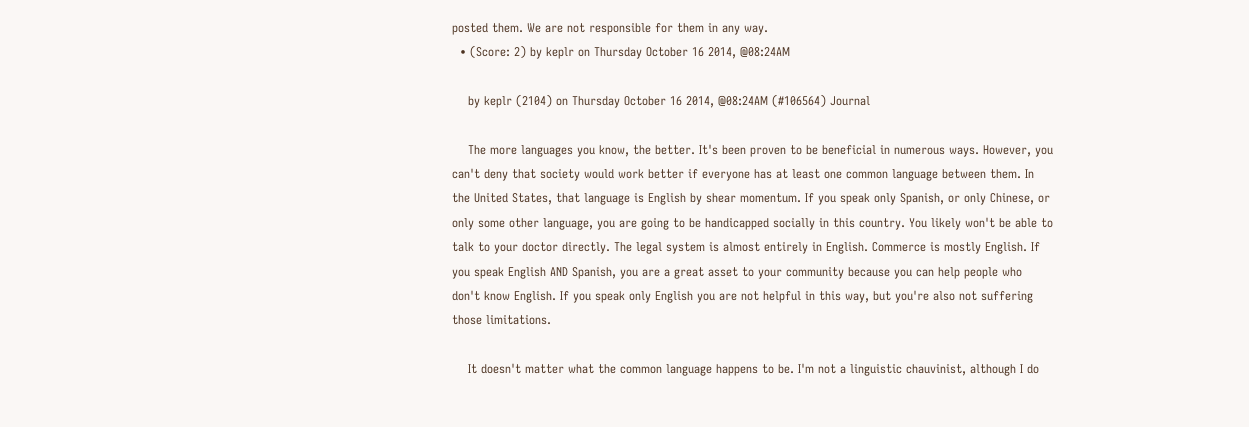posted them. We are not responsible for them in any way.
  • (Score: 2) by keplr on Thursday October 16 2014, @08:24AM

    by keplr (2104) on Thursday October 16 2014, @08:24AM (#106564) Journal

    The more languages you know, the better. It's been proven to be beneficial in numerous ways. However, you can't deny that society would work better if everyone has at least one common language between them. In the United States, that language is English by shear momentum. If you speak only Spanish, or only Chinese, or only some other language, you are going to be handicapped socially in this country. You likely won't be able to talk to your doctor directly. The legal system is almost entirely in English. Commerce is mostly English. If you speak English AND Spanish, you are a great asset to your community because you can help people who don't know English. If you speak only English you are not helpful in this way, but you're also not suffering those limitations.

    It doesn't matter what the common language happens to be. I'm not a linguistic chauvinist, although I do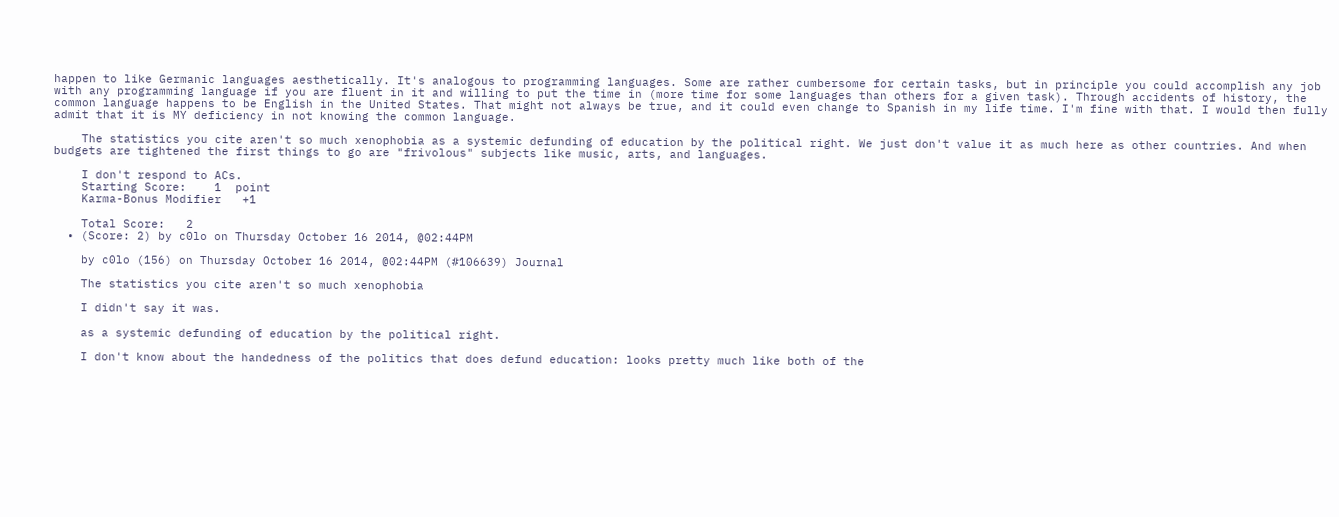happen to like Germanic languages aesthetically. It's analogous to programming languages. Some are rather cumbersome for certain tasks, but in principle you could accomplish any job with any programming language if you are fluent in it and willing to put the time in (more time for some languages than others for a given task). Through accidents of history, the common language happens to be English in the United States. That might not always be true, and it could even change to Spanish in my life time. I'm fine with that. I would then fully admit that it is MY deficiency in not knowing the common language.

    The statistics you cite aren't so much xenophobia as a systemic defunding of education by the political right. We just don't value it as much here as other countries. And when budgets are tightened the first things to go are "frivolous" subjects like music, arts, and languages.

    I don't respond to ACs.
    Starting Score:    1  point
    Karma-Bonus Modifier   +1

    Total Score:   2
  • (Score: 2) by c0lo on Thursday October 16 2014, @02:44PM

    by c0lo (156) on Thursday October 16 2014, @02:44PM (#106639) Journal

    The statistics you cite aren't so much xenophobia

    I didn't say it was.

    as a systemic defunding of education by the political right.

    I don't know about the handedness of the politics that does defund education: looks pretty much like both of the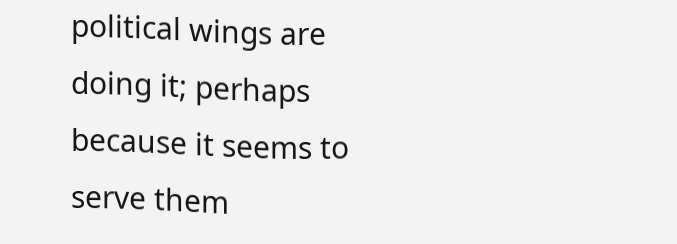political wings are doing it; perhaps because it seems to serve them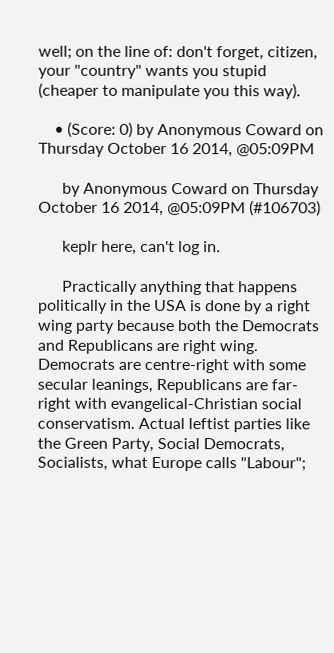well; on the line of: don't forget, citizen, your "country" wants you stupid (cheaper to manipulate you this way).

    • (Score: 0) by Anonymous Coward on Thursday October 16 2014, @05:09PM

      by Anonymous Coward on Thursday October 16 2014, @05:09PM (#106703)

      keplr here, can't log in.

      Practically anything that happens politically in the USA is done by a right wing party because both the Democrats and Republicans are right wing. Democrats are centre-right with some secular leanings, Republicans are far-right with evangelical-Christian social conservatism. Actual leftist parties like the Green Party, Social Democrats, Socialists, what Europe calls "Labour";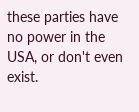these parties have no power in the USA, or don't even exist.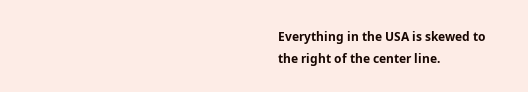Everything in the USA is skewed to the right of the center line.